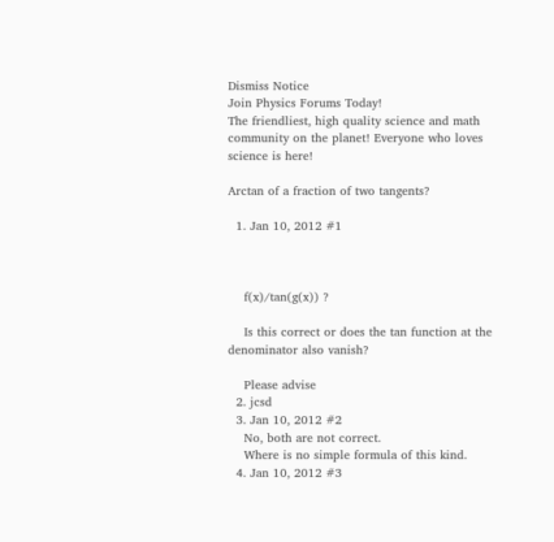Dismiss Notice
Join Physics Forums Today!
The friendliest, high quality science and math community on the planet! Everyone who loves science is here!

Arctan of a fraction of two tangents?

  1. Jan 10, 2012 #1



    f(x)/tan(g(x)) ?

    Is this correct or does the tan function at the denominator also vanish?

    Please advise
  2. jcsd
  3. Jan 10, 2012 #2
    No, both are not correct.
    Where is no simple formula of this kind.
  4. Jan 10, 2012 #3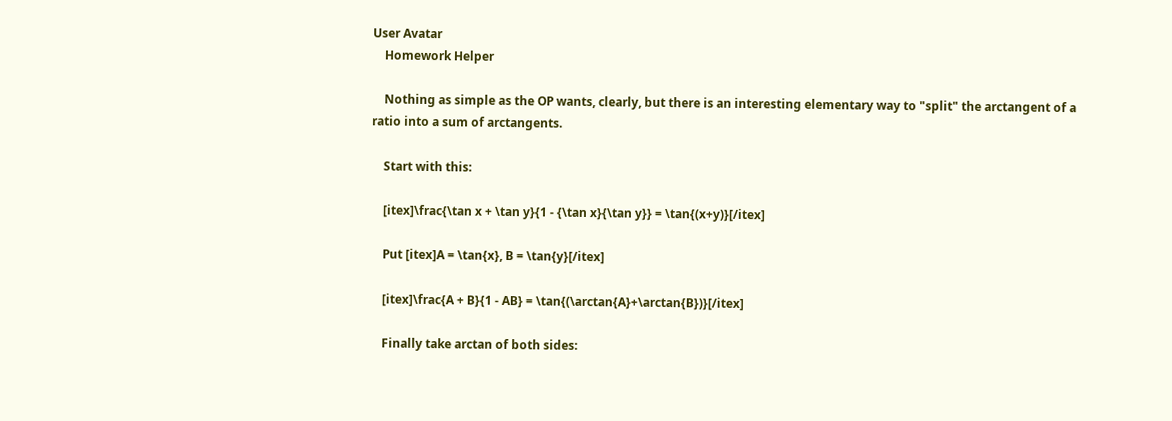User Avatar
    Homework Helper

    Nothing as simple as the OP wants, clearly, but there is an interesting elementary way to "split" the arctangent of a ratio into a sum of arctangents.

    Start with this:

    [itex]\frac{\tan x + \tan y}{1 - {\tan x}{\tan y}} = \tan{(x+y)}[/itex]

    Put [itex]A = \tan{x}, B = \tan{y}[/itex]

    [itex]\frac{A + B}{1 - AB} = \tan{(\arctan{A}+\arctan{B})}[/itex]

    Finally take arctan of both sides: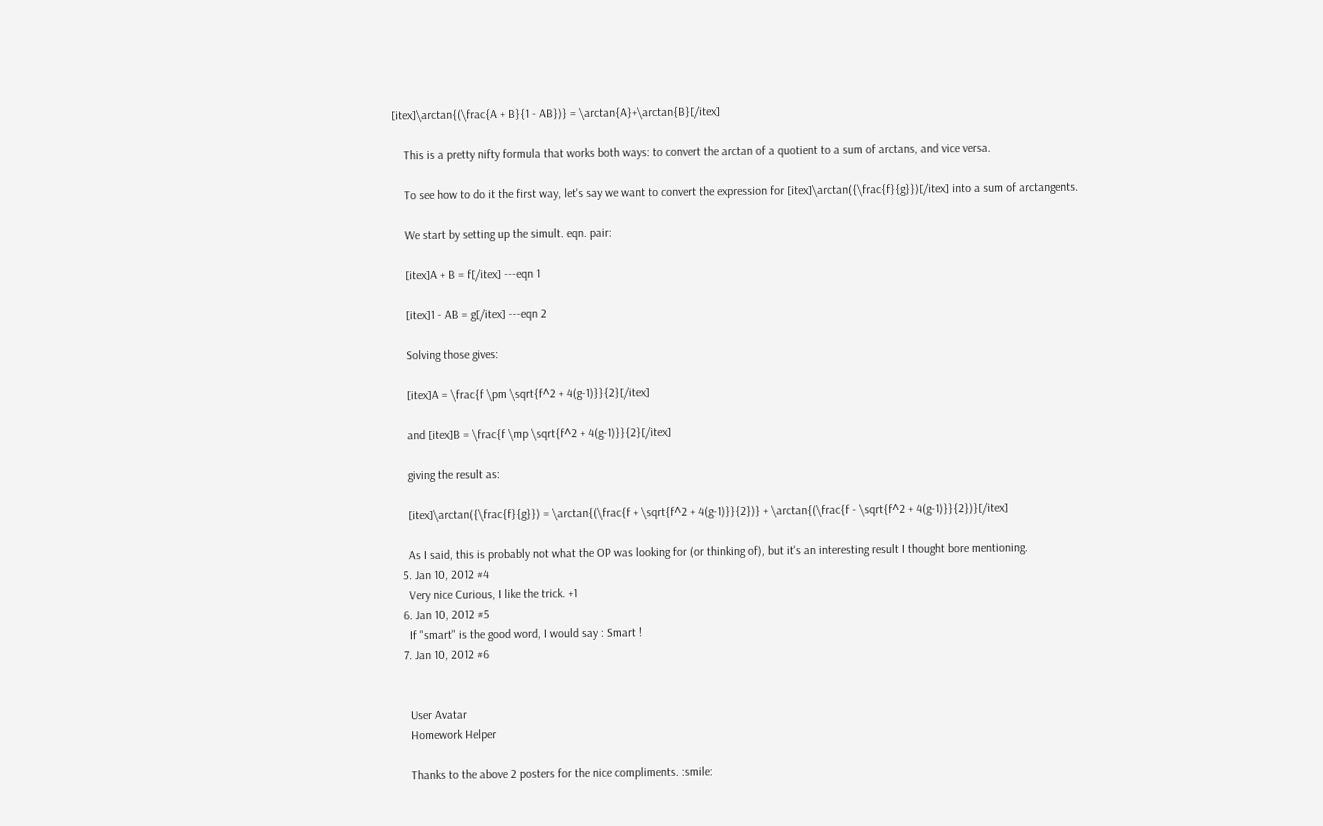[itex]\arctan{(\frac{A + B}{1 - AB})} = \arctan{A}+\arctan{B}[/itex]

    This is a pretty nifty formula that works both ways: to convert the arctan of a quotient to a sum of arctans, and vice versa.

    To see how to do it the first way, let's say we want to convert the expression for [itex]\arctan({\frac{f}{g}})[/itex] into a sum of arctangents.

    We start by setting up the simult. eqn. pair:

    [itex]A + B = f[/itex] ---eqn 1

    [itex]1 - AB = g[/itex] ---eqn 2

    Solving those gives:

    [itex]A = \frac{f \pm \sqrt{f^2 + 4(g-1)}}{2}[/itex]

    and [itex]B = \frac{f \mp \sqrt{f^2 + 4(g-1)}}{2}[/itex]

    giving the result as:

    [itex]\arctan({\frac{f}{g}}) = \arctan{(\frac{f + \sqrt{f^2 + 4(g-1)}}{2})} + \arctan{(\frac{f - \sqrt{f^2 + 4(g-1)}}{2})}[/itex]

    As I said, this is probably not what the OP was looking for (or thinking of), but it's an interesting result I thought bore mentioning.
  5. Jan 10, 2012 #4
    Very nice Curious, I like the trick. +1
  6. Jan 10, 2012 #5
    If "smart" is the good word, I would say : Smart !
  7. Jan 10, 2012 #6


    User Avatar
    Homework Helper

    Thanks to the above 2 posters for the nice compliments. :smile: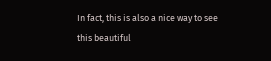In fact, this is also a nice way to see this beautiful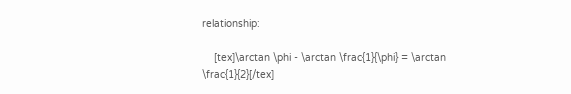relationship:

    [tex]\arctan \phi - \arctan \frac{1}{\phi} = \arctan \frac{1}{2}[/tex]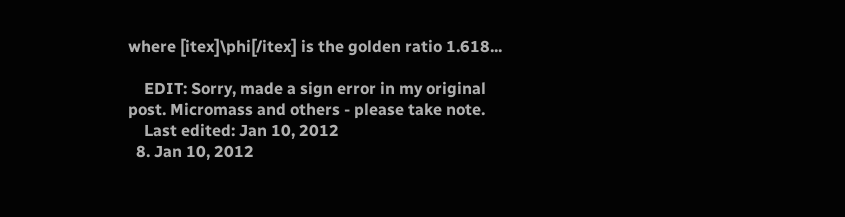where [itex]\phi[/itex] is the golden ratio 1.618...

    EDIT: Sorry, made a sign error in my original post. Micromass and others - please take note.
    Last edited: Jan 10, 2012
  8. Jan 10, 2012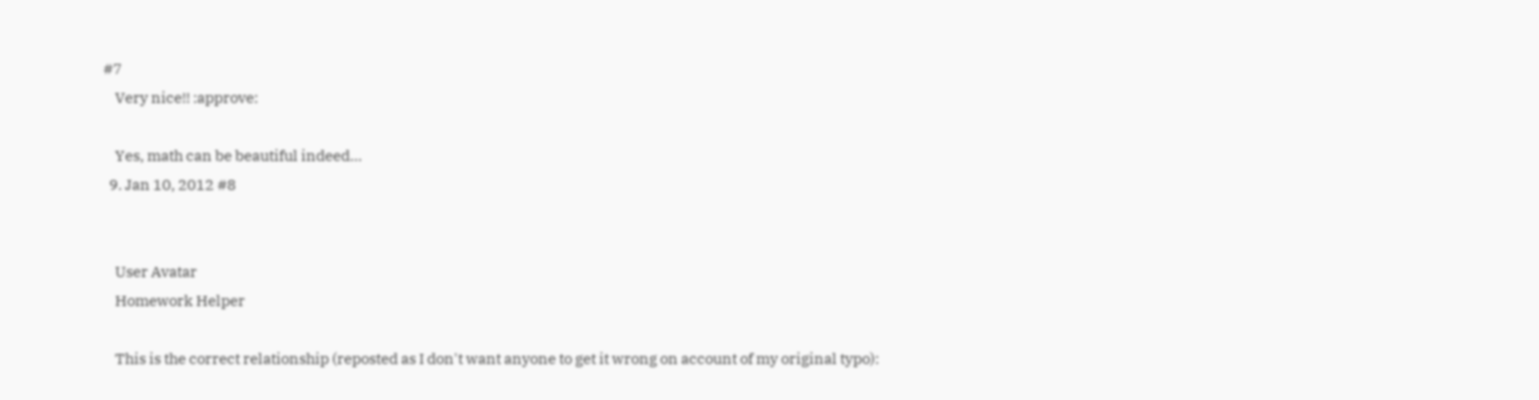#7
    Very nice!! :approve:

    Yes, math can be beautiful indeed...
  9. Jan 10, 2012 #8


    User Avatar
    Homework Helper

    This is the correct relationship (reposted as I don't want anyone to get it wrong on account of my original typo):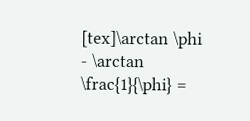[tex]\arctan \phi - \arctan \frac{1}{\phi} =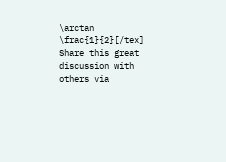\arctan \frac{1}{2}[/tex]
Share this great discussion with others via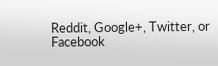Reddit, Google+, Twitter, or Facebook